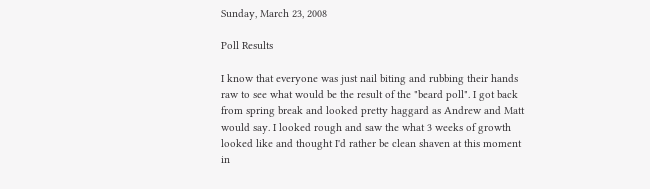Sunday, March 23, 2008

Poll Results

I know that everyone was just nail biting and rubbing their hands raw to see what would be the result of the "beard poll". I got back from spring break and looked pretty haggard as Andrew and Matt would say. I looked rough and saw the what 3 weeks of growth looked like and thought I'd rather be clean shaven at this moment in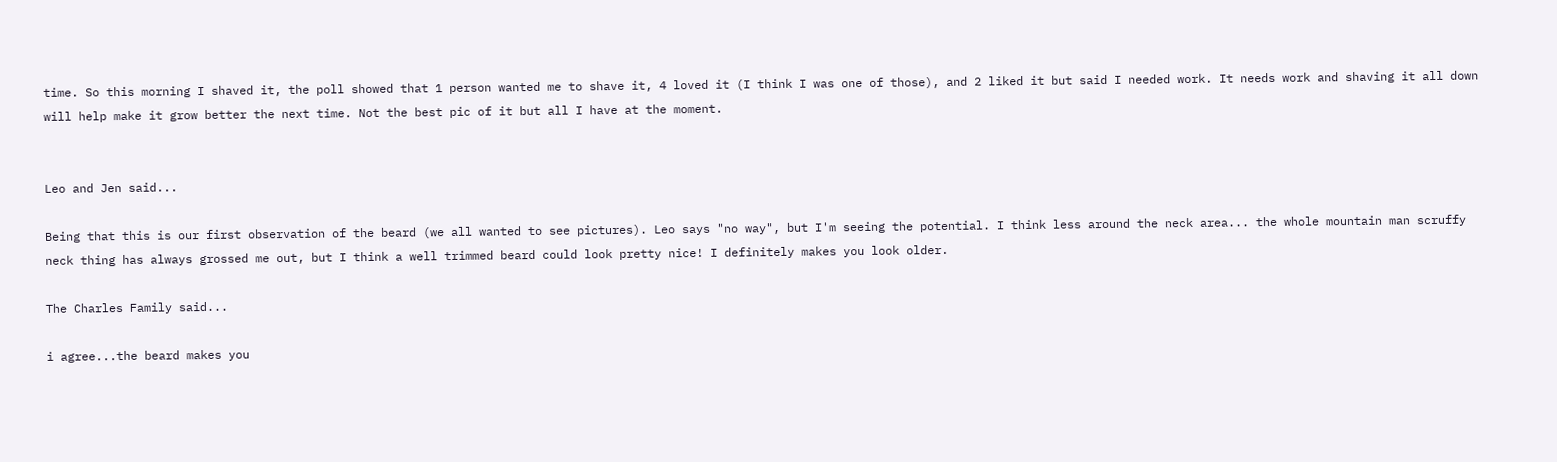time. So this morning I shaved it, the poll showed that 1 person wanted me to shave it, 4 loved it (I think I was one of those), and 2 liked it but said I needed work. It needs work and shaving it all down will help make it grow better the next time. Not the best pic of it but all I have at the moment.


Leo and Jen said...

Being that this is our first observation of the beard (we all wanted to see pictures). Leo says "no way", but I'm seeing the potential. I think less around the neck area... the whole mountain man scruffy neck thing has always grossed me out, but I think a well trimmed beard could look pretty nice! I definitely makes you look older.

The Charles Family said...

i agree...the beard makes you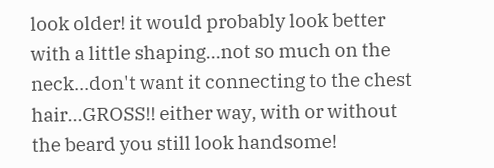look older! it would probably look better with a little shaping...not so much on the neck...don't want it connecting to the chest hair...GROSS!! either way, with or without the beard you still look handsome!